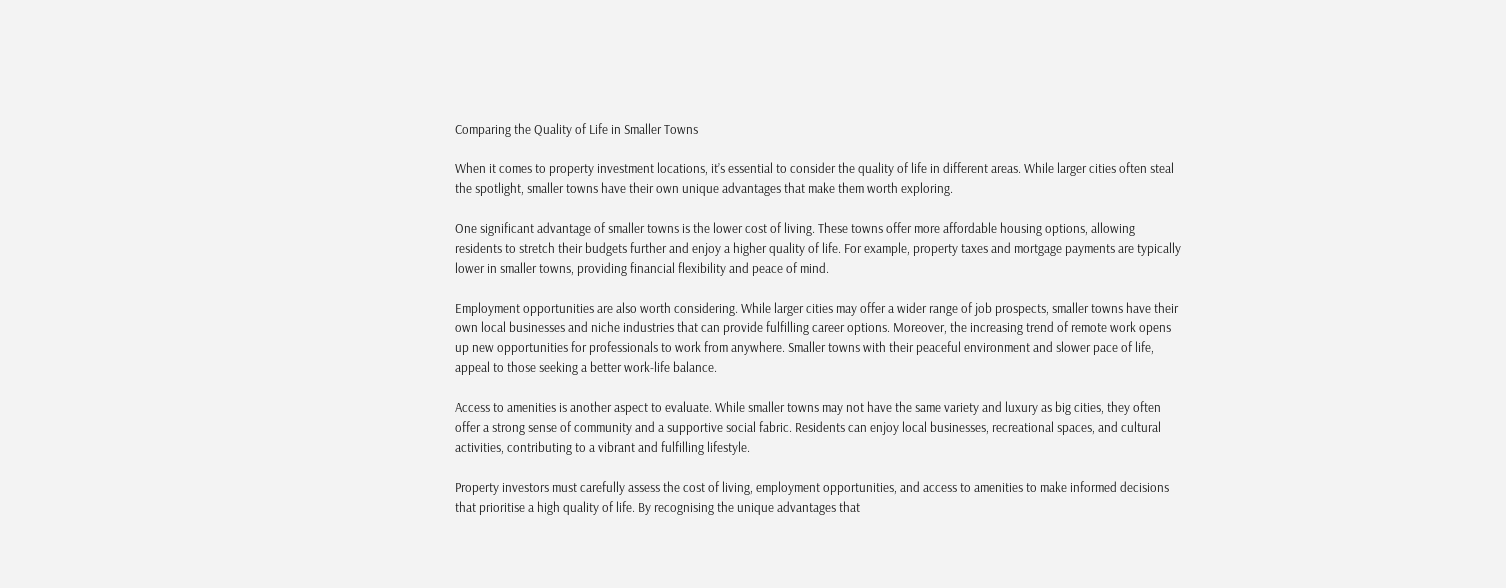Comparing the Quality of Life in Smaller Towns

When it comes to property investment locations, it’s essential to consider the quality of life in different areas. While larger cities often steal the spotlight, smaller towns have their own unique advantages that make them worth exploring.

One significant advantage of smaller towns is the lower cost of living. These towns offer more affordable housing options, allowing residents to stretch their budgets further and enjoy a higher quality of life. For example, property taxes and mortgage payments are typically lower in smaller towns, providing financial flexibility and peace of mind.

Employment opportunities are also worth considering. While larger cities may offer a wider range of job prospects, smaller towns have their own local businesses and niche industries that can provide fulfilling career options. Moreover, the increasing trend of remote work opens up new opportunities for professionals to work from anywhere. Smaller towns with their peaceful environment and slower pace of life, appeal to those seeking a better work-life balance.

Access to amenities is another aspect to evaluate. While smaller towns may not have the same variety and luxury as big cities, they often offer a strong sense of community and a supportive social fabric. Residents can enjoy local businesses, recreational spaces, and cultural activities, contributing to a vibrant and fulfilling lifestyle.

Property investors must carefully assess the cost of living, employment opportunities, and access to amenities to make informed decisions that prioritise a high quality of life. By recognising the unique advantages that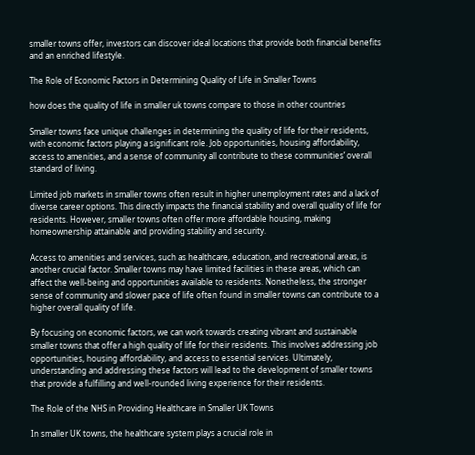smaller towns offer, investors can discover ideal locations that provide both financial benefits and an enriched lifestyle.

The Role of Economic Factors in Determining Quality of Life in Smaller Towns

how does the quality of life in smaller uk towns compare to those in other countries

Smaller towns face unique challenges in determining the quality of life for their residents, with economic factors playing a significant role. Job opportunities, housing affordability, access to amenities, and a sense of community all contribute to these communities’ overall standard of living.

Limited job markets in smaller towns often result in higher unemployment rates and a lack of diverse career options. This directly impacts the financial stability and overall quality of life for residents. However, smaller towns often offer more affordable housing, making homeownership attainable and providing stability and security.

Access to amenities and services, such as healthcare, education, and recreational areas, is another crucial factor. Smaller towns may have limited facilities in these areas, which can affect the well-being and opportunities available to residents. Nonetheless, the stronger sense of community and slower pace of life often found in smaller towns can contribute to a higher overall quality of life.

By focusing on economic factors, we can work towards creating vibrant and sustainable smaller towns that offer a high quality of life for their residents. This involves addressing job opportunities, housing affordability, and access to essential services. Ultimately, understanding and addressing these factors will lead to the development of smaller towns that provide a fulfilling and well-rounded living experience for their residents.

The Role of the NHS in Providing Healthcare in Smaller UK Towns

In smaller UK towns, the healthcare system plays a crucial role in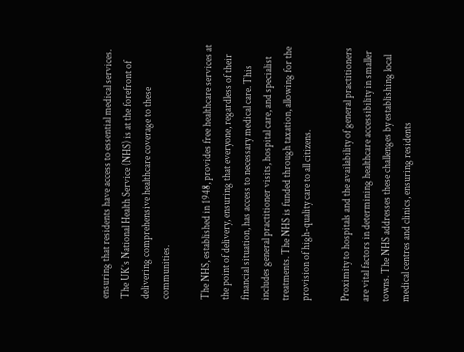ensuring that residents have access to essential medical services. The UK’s National Health Service (NHS) is at the forefront of delivering comprehensive healthcare coverage to these communities.

The NHS, established in 1948, provides free healthcare services at the point of delivery, ensuring that everyone, regardless of their financial situation, has access to necessary medical care. This includes general practitioner visits, hospital care, and specialist treatments. The NHS is funded through taxation, allowing for the provision of high-quality care to all citizens.

Proximity to hospitals and the availability of general practitioners are vital factors in determining healthcare accessibility in smaller towns. The NHS addresses these challenges by establishing local medical centres and clinics, ensuring residents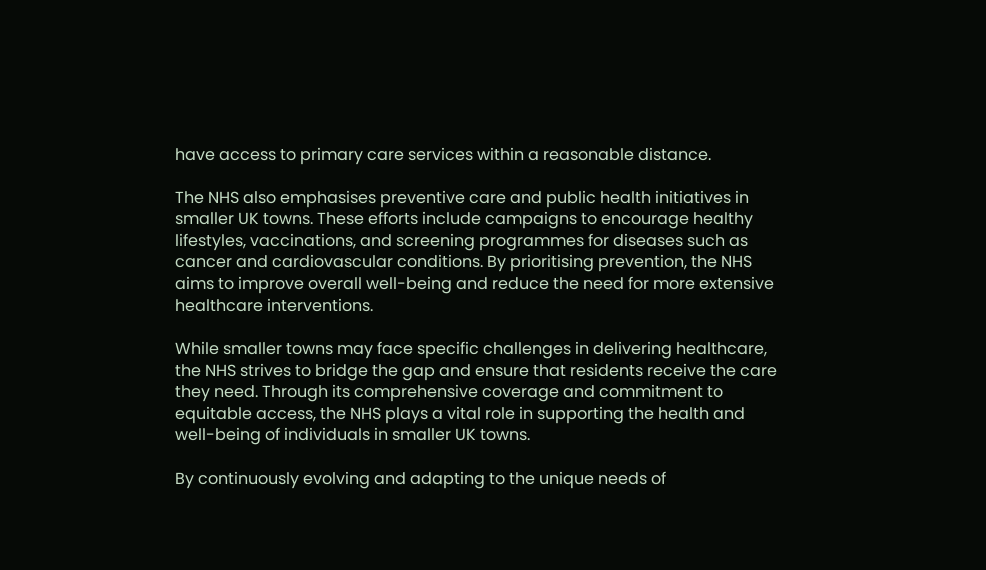have access to primary care services within a reasonable distance.

The NHS also emphasises preventive care and public health initiatives in smaller UK towns. These efforts include campaigns to encourage healthy lifestyles, vaccinations, and screening programmes for diseases such as cancer and cardiovascular conditions. By prioritising prevention, the NHS aims to improve overall well-being and reduce the need for more extensive healthcare interventions.

While smaller towns may face specific challenges in delivering healthcare, the NHS strives to bridge the gap and ensure that residents receive the care they need. Through its comprehensive coverage and commitment to equitable access, the NHS plays a vital role in supporting the health and well-being of individuals in smaller UK towns.

By continuously evolving and adapting to the unique needs of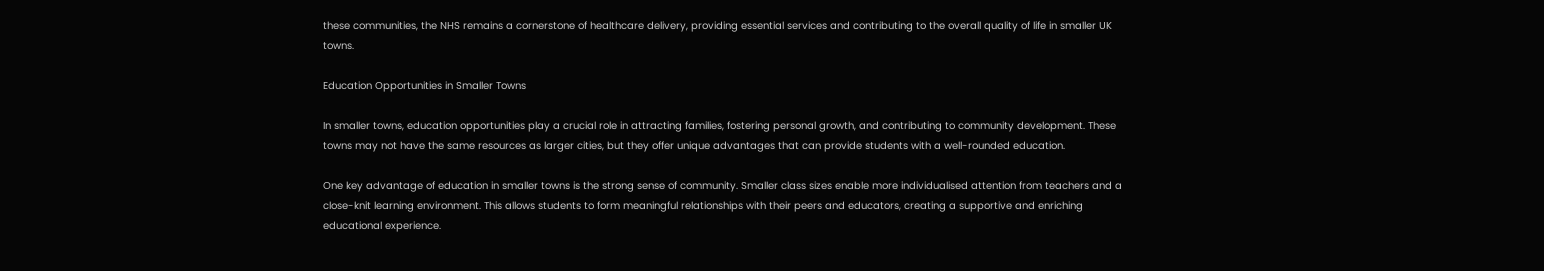these communities, the NHS remains a cornerstone of healthcare delivery, providing essential services and contributing to the overall quality of life in smaller UK towns.

Education Opportunities in Smaller Towns

In smaller towns, education opportunities play a crucial role in attracting families, fostering personal growth, and contributing to community development. These towns may not have the same resources as larger cities, but they offer unique advantages that can provide students with a well-rounded education.

One key advantage of education in smaller towns is the strong sense of community. Smaller class sizes enable more individualised attention from teachers and a close-knit learning environment. This allows students to form meaningful relationships with their peers and educators, creating a supportive and enriching educational experience.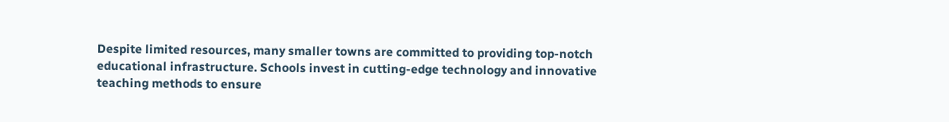Despite limited resources, many smaller towns are committed to providing top-notch educational infrastructure. Schools invest in cutting-edge technology and innovative teaching methods to ensure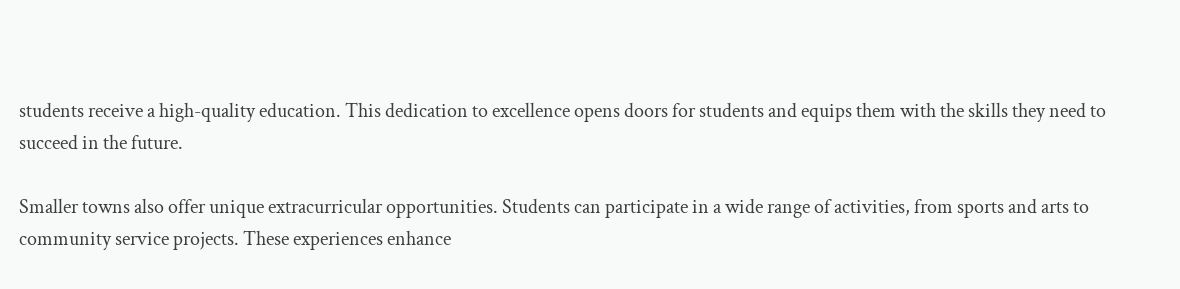students receive a high-quality education. This dedication to excellence opens doors for students and equips them with the skills they need to succeed in the future.

Smaller towns also offer unique extracurricular opportunities. Students can participate in a wide range of activities, from sports and arts to community service projects. These experiences enhance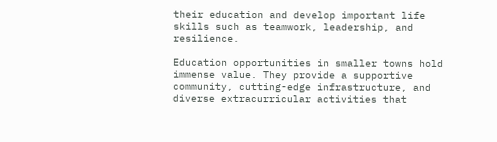their education and develop important life skills such as teamwork, leadership, and resilience.

Education opportunities in smaller towns hold immense value. They provide a supportive community, cutting-edge infrastructure, and diverse extracurricular activities that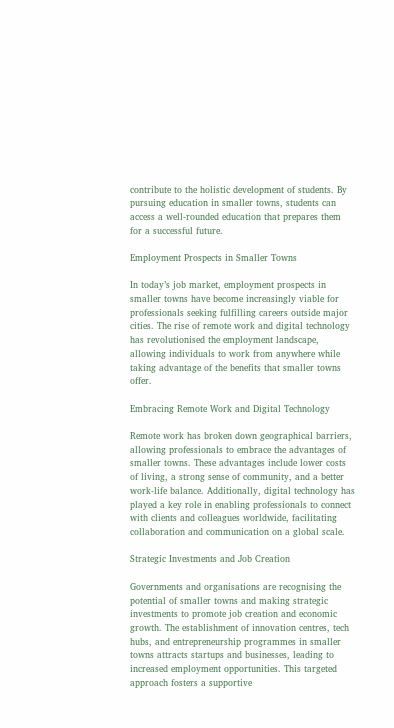contribute to the holistic development of students. By pursuing education in smaller towns, students can access a well-rounded education that prepares them for a successful future.

Employment Prospects in Smaller Towns

In today’s job market, employment prospects in smaller towns have become increasingly viable for professionals seeking fulfilling careers outside major cities. The rise of remote work and digital technology has revolutionised the employment landscape, allowing individuals to work from anywhere while taking advantage of the benefits that smaller towns offer.

Embracing Remote Work and Digital Technology

Remote work has broken down geographical barriers, allowing professionals to embrace the advantages of smaller towns. These advantages include lower costs of living, a strong sense of community, and a better work-life balance. Additionally, digital technology has played a key role in enabling professionals to connect with clients and colleagues worldwide, facilitating collaboration and communication on a global scale.

Strategic Investments and Job Creation

Governments and organisations are recognising the potential of smaller towns and making strategic investments to promote job creation and economic growth. The establishment of innovation centres, tech hubs, and entrepreneurship programmes in smaller towns attracts startups and businesses, leading to increased employment opportunities. This targeted approach fosters a supportive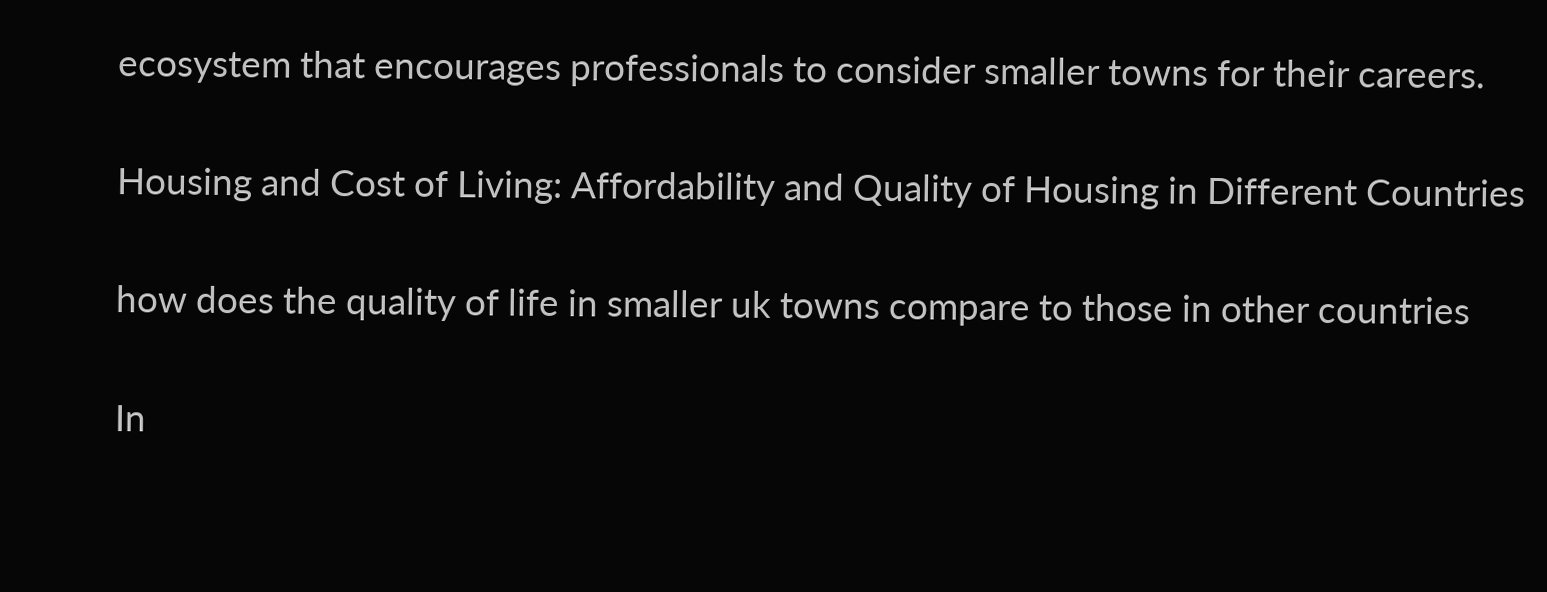ecosystem that encourages professionals to consider smaller towns for their careers.

Housing and Cost of Living: Affordability and Quality of Housing in Different Countries

how does the quality of life in smaller uk towns compare to those in other countries

In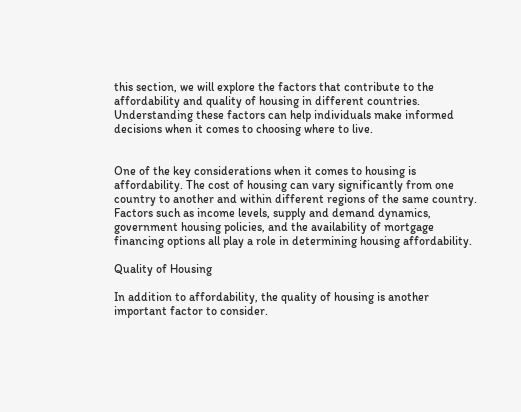this section, we will explore the factors that contribute to the affordability and quality of housing in different countries. Understanding these factors can help individuals make informed decisions when it comes to choosing where to live.


One of the key considerations when it comes to housing is affordability. The cost of housing can vary significantly from one country to another and within different regions of the same country. Factors such as income levels, supply and demand dynamics, government housing policies, and the availability of mortgage financing options all play a role in determining housing affordability.

Quality of Housing

In addition to affordability, the quality of housing is another important factor to consider.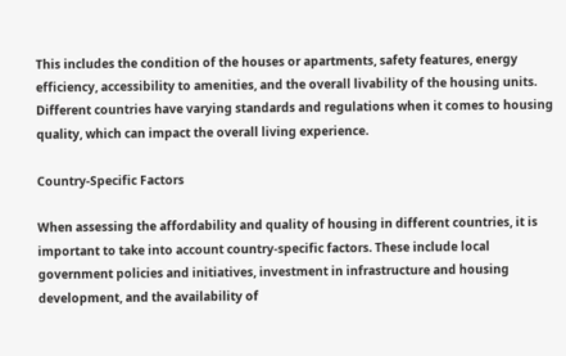This includes the condition of the houses or apartments, safety features, energy efficiency, accessibility to amenities, and the overall livability of the housing units. Different countries have varying standards and regulations when it comes to housing quality, which can impact the overall living experience.

Country-Specific Factors

When assessing the affordability and quality of housing in different countries, it is important to take into account country-specific factors. These include local government policies and initiatives, investment in infrastructure and housing development, and the availability of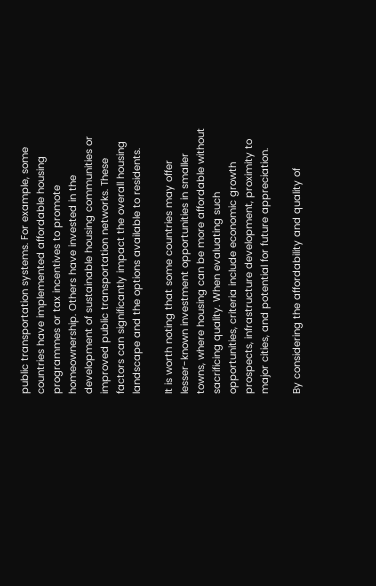public transportation systems. For example, some countries have implemented affordable housing programmes or tax incentives to promote homeownership. Others have invested in the development of sustainable housing communities or improved public transportation networks. These factors can significantly impact the overall housing landscape and the options available to residents.

It is worth noting that some countries may offer lesser-known investment opportunities in smaller towns, where housing can be more affordable without sacrificing quality. When evaluating such opportunities, criteria include economic growth prospects, infrastructure development, proximity to major cities, and potential for future appreciation.

By considering the affordability and quality of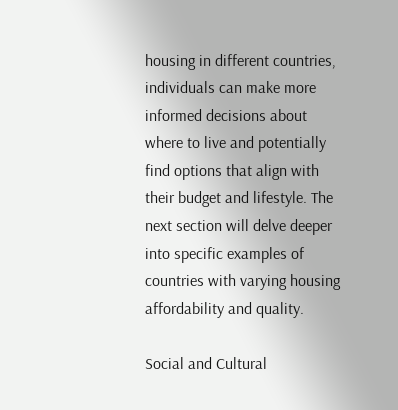housing in different countries, individuals can make more informed decisions about where to live and potentially find options that align with their budget and lifestyle. The next section will delve deeper into specific examples of countries with varying housing affordability and quality.

Social and Cultural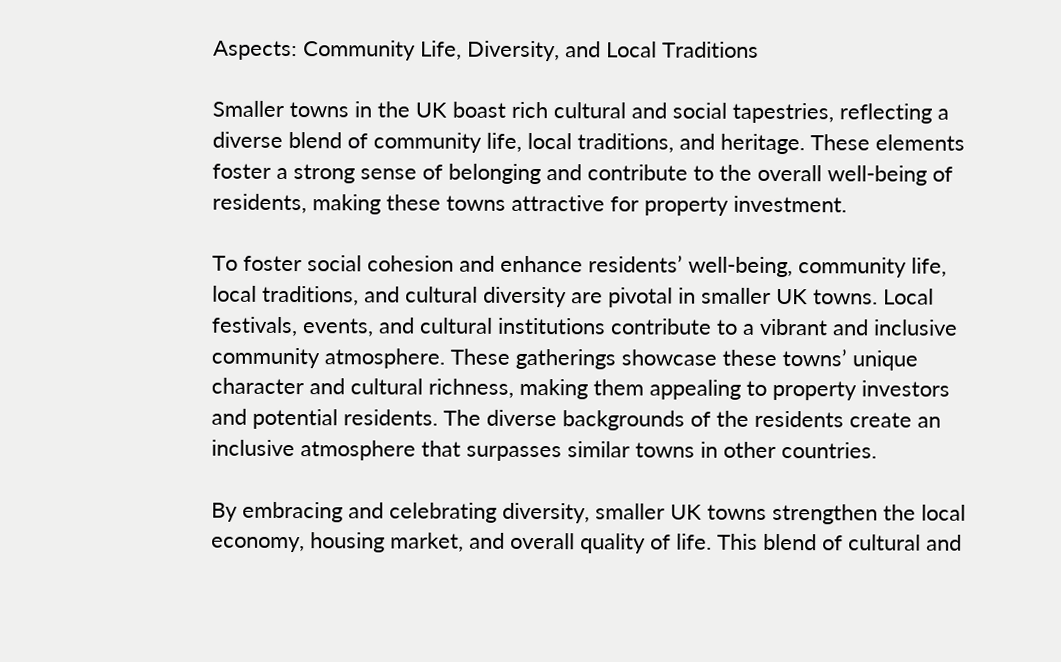Aspects: Community Life, Diversity, and Local Traditions

Smaller towns in the UK boast rich cultural and social tapestries, reflecting a diverse blend of community life, local traditions, and heritage. These elements foster a strong sense of belonging and contribute to the overall well-being of residents, making these towns attractive for property investment.

To foster social cohesion and enhance residents’ well-being, community life, local traditions, and cultural diversity are pivotal in smaller UK towns. Local festivals, events, and cultural institutions contribute to a vibrant and inclusive community atmosphere. These gatherings showcase these towns’ unique character and cultural richness, making them appealing to property investors and potential residents. The diverse backgrounds of the residents create an inclusive atmosphere that surpasses similar towns in other countries.

By embracing and celebrating diversity, smaller UK towns strengthen the local economy, housing market, and overall quality of life. This blend of cultural and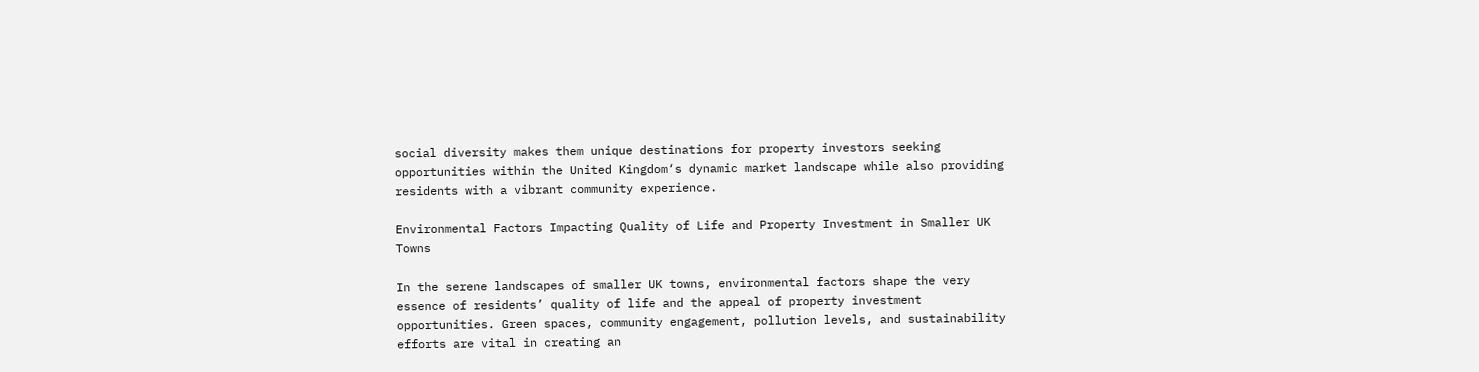social diversity makes them unique destinations for property investors seeking opportunities within the United Kingdom‘s dynamic market landscape while also providing residents with a vibrant community experience.

Environmental Factors Impacting Quality of Life and Property Investment in Smaller UK Towns

In the serene landscapes of smaller UK towns, environmental factors shape the very essence of residents’ quality of life and the appeal of property investment opportunities. Green spaces, community engagement, pollution levels, and sustainability efforts are vital in creating an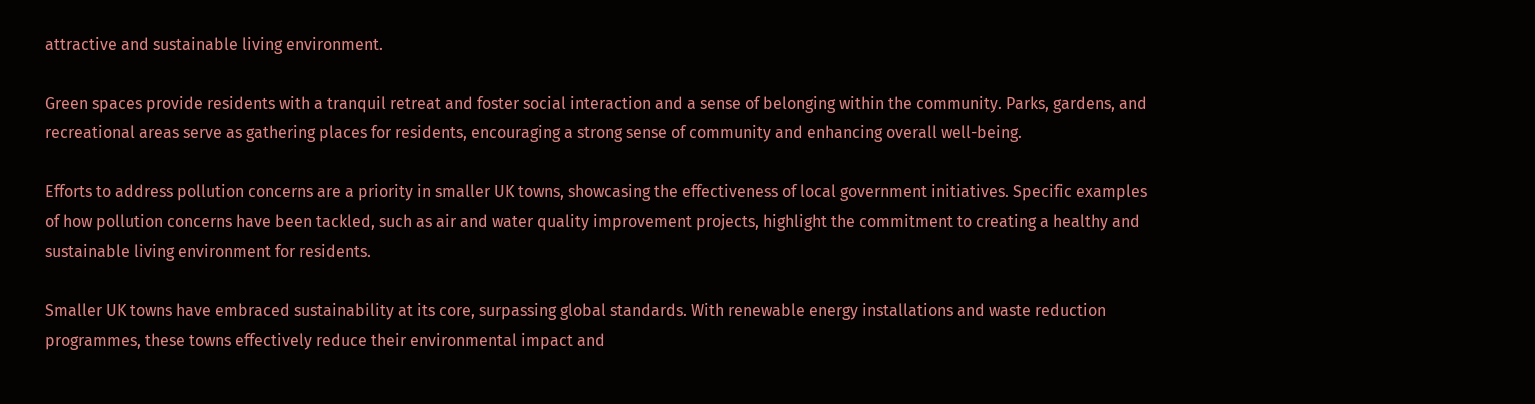attractive and sustainable living environment.

Green spaces provide residents with a tranquil retreat and foster social interaction and a sense of belonging within the community. Parks, gardens, and recreational areas serve as gathering places for residents, encouraging a strong sense of community and enhancing overall well-being.

Efforts to address pollution concerns are a priority in smaller UK towns, showcasing the effectiveness of local government initiatives. Specific examples of how pollution concerns have been tackled, such as air and water quality improvement projects, highlight the commitment to creating a healthy and sustainable living environment for residents.

Smaller UK towns have embraced sustainability at its core, surpassing global standards. With renewable energy installations and waste reduction programmes, these towns effectively reduce their environmental impact and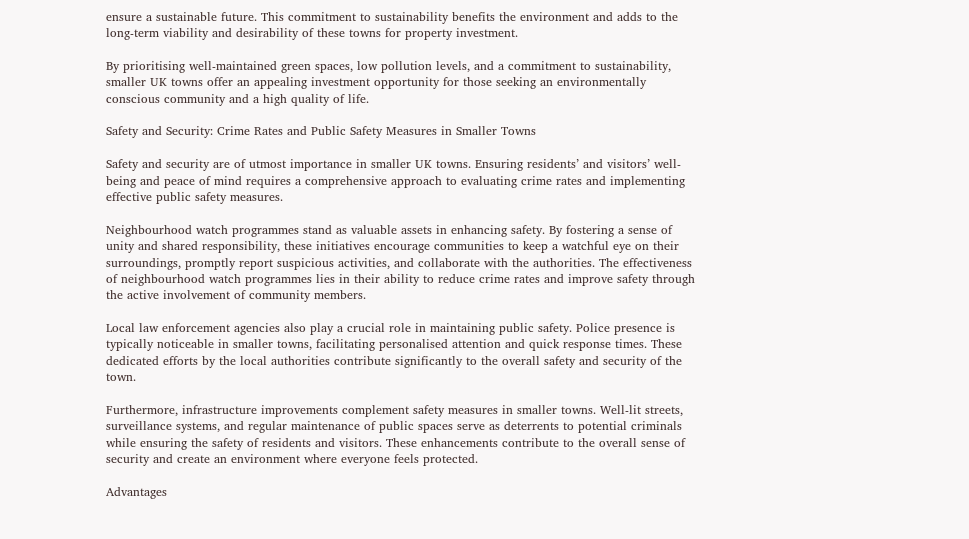ensure a sustainable future. This commitment to sustainability benefits the environment and adds to the long-term viability and desirability of these towns for property investment.

By prioritising well-maintained green spaces, low pollution levels, and a commitment to sustainability, smaller UK towns offer an appealing investment opportunity for those seeking an environmentally conscious community and a high quality of life.

Safety and Security: Crime Rates and Public Safety Measures in Smaller Towns

Safety and security are of utmost importance in smaller UK towns. Ensuring residents’ and visitors’ well-being and peace of mind requires a comprehensive approach to evaluating crime rates and implementing effective public safety measures.

Neighbourhood watch programmes stand as valuable assets in enhancing safety. By fostering a sense of unity and shared responsibility, these initiatives encourage communities to keep a watchful eye on their surroundings, promptly report suspicious activities, and collaborate with the authorities. The effectiveness of neighbourhood watch programmes lies in their ability to reduce crime rates and improve safety through the active involvement of community members.

Local law enforcement agencies also play a crucial role in maintaining public safety. Police presence is typically noticeable in smaller towns, facilitating personalised attention and quick response times. These dedicated efforts by the local authorities contribute significantly to the overall safety and security of the town.

Furthermore, infrastructure improvements complement safety measures in smaller towns. Well-lit streets, surveillance systems, and regular maintenance of public spaces serve as deterrents to potential criminals while ensuring the safety of residents and visitors. These enhancements contribute to the overall sense of security and create an environment where everyone feels protected.

Advantages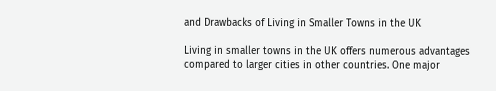and Drawbacks of Living in Smaller Towns in the UK

Living in smaller towns in the UK offers numerous advantages compared to larger cities in other countries. One major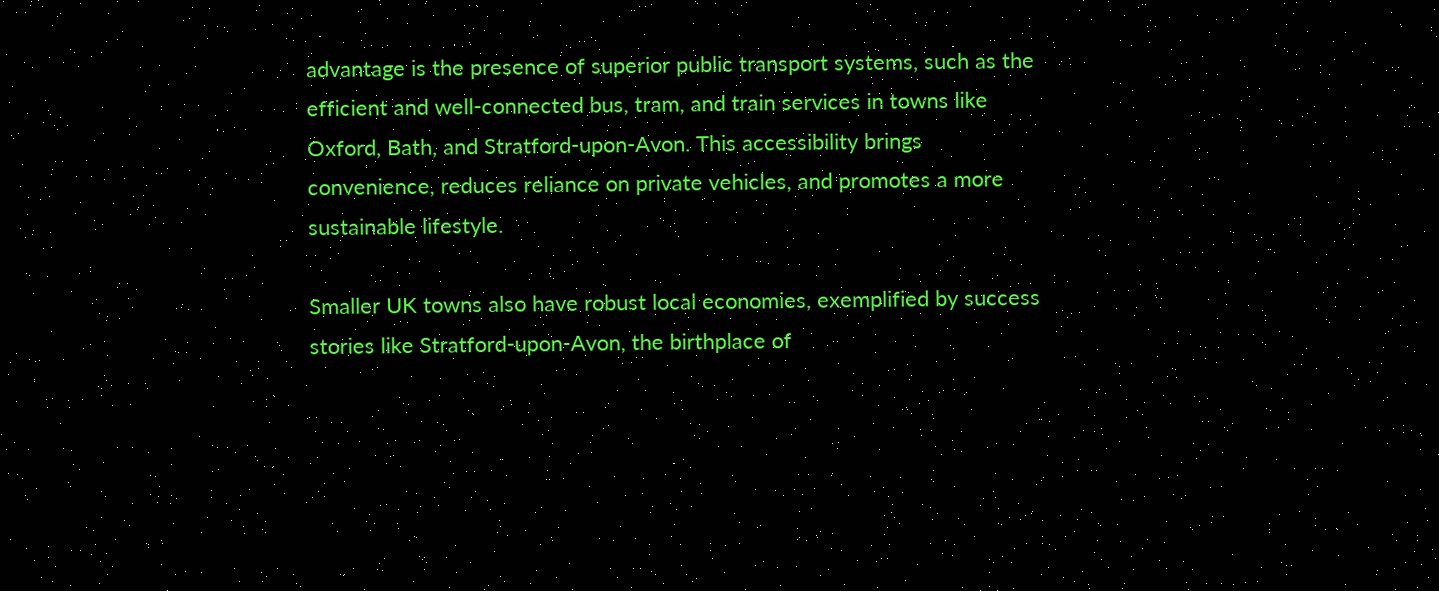advantage is the presence of superior public transport systems, such as the efficient and well-connected bus, tram, and train services in towns like Oxford, Bath, and Stratford-upon-Avon. This accessibility brings convenience, reduces reliance on private vehicles, and promotes a more sustainable lifestyle.

Smaller UK towns also have robust local economies, exemplified by success stories like Stratford-upon-Avon, the birthplace of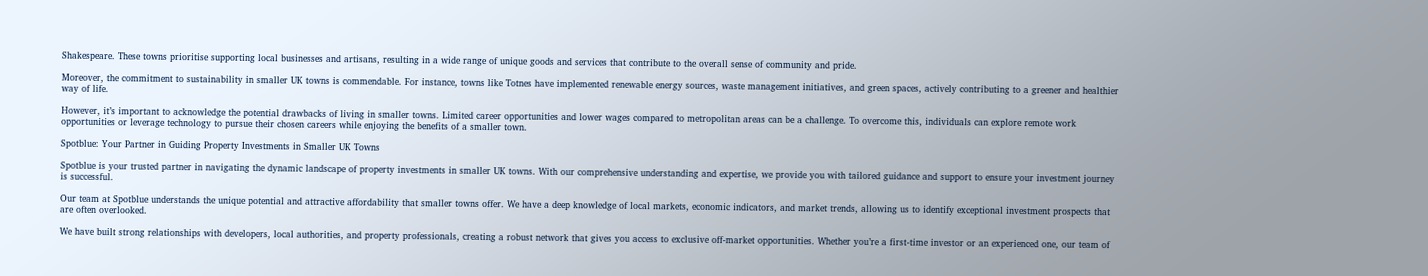Shakespeare. These towns prioritise supporting local businesses and artisans, resulting in a wide range of unique goods and services that contribute to the overall sense of community and pride.

Moreover, the commitment to sustainability in smaller UK towns is commendable. For instance, towns like Totnes have implemented renewable energy sources, waste management initiatives, and green spaces, actively contributing to a greener and healthier way of life.

However, it’s important to acknowledge the potential drawbacks of living in smaller towns. Limited career opportunities and lower wages compared to metropolitan areas can be a challenge. To overcome this, individuals can explore remote work opportunities or leverage technology to pursue their chosen careers while enjoying the benefits of a smaller town.

Spotblue: Your Partner in Guiding Property Investments in Smaller UK Towns

Spotblue is your trusted partner in navigating the dynamic landscape of property investments in smaller UK towns. With our comprehensive understanding and expertise, we provide you with tailored guidance and support to ensure your investment journey is successful.

Our team at Spotblue understands the unique potential and attractive affordability that smaller towns offer. We have a deep knowledge of local markets, economic indicators, and market trends, allowing us to identify exceptional investment prospects that are often overlooked.

We have built strong relationships with developers, local authorities, and property professionals, creating a robust network that gives you access to exclusive off-market opportunities. Whether you’re a first-time investor or an experienced one, our team of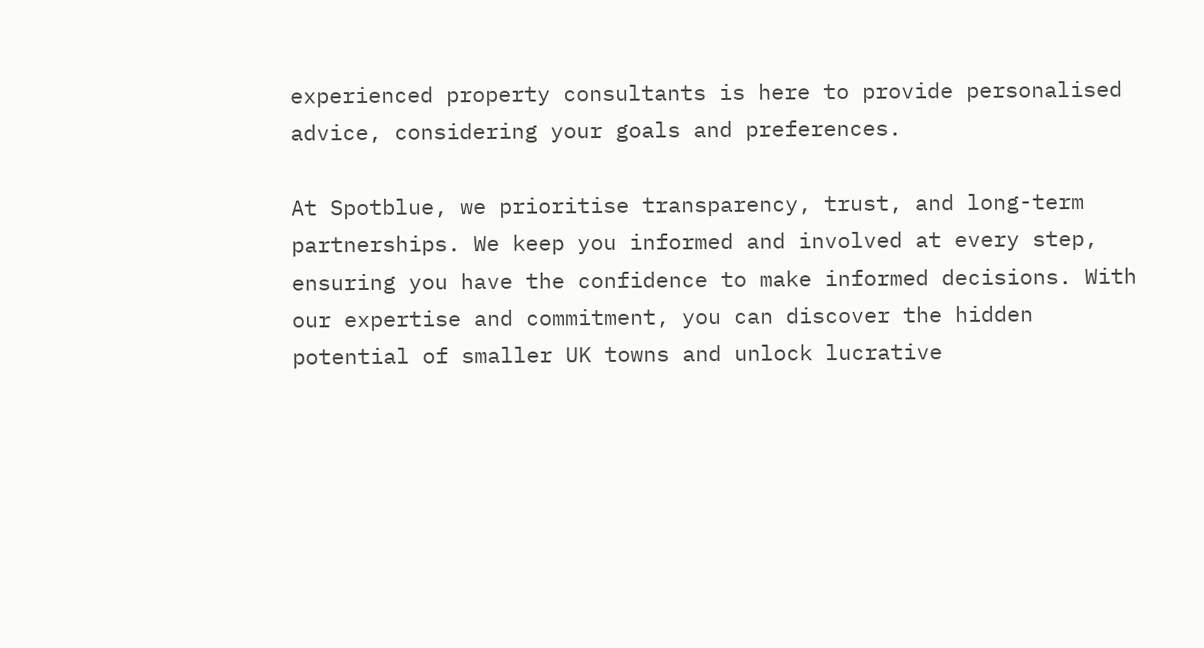experienced property consultants is here to provide personalised advice, considering your goals and preferences.

At Spotblue, we prioritise transparency, trust, and long-term partnerships. We keep you informed and involved at every step, ensuring you have the confidence to make informed decisions. With our expertise and commitment, you can discover the hidden potential of smaller UK towns and unlock lucrative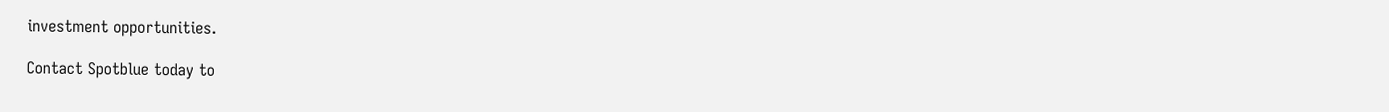investment opportunities.

Contact Spotblue today to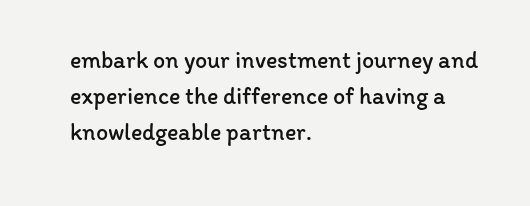embark on your investment journey and experience the difference of having a knowledgeable partner.